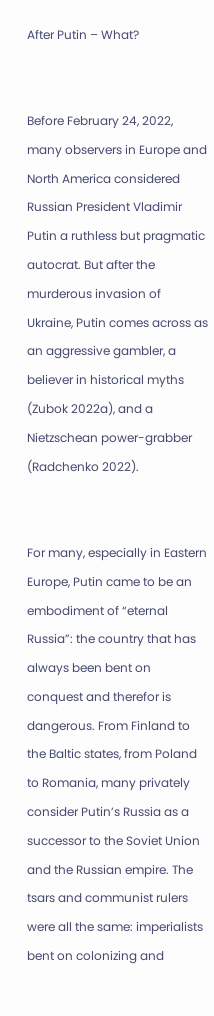After Putin – What?


Before February 24, 2022, many observers in Europe and North America considered Russian President Vladimir Putin a ruthless but pragmatic autocrat. But after the murderous invasion of Ukraine, Putin comes across as an aggressive gambler, a believer in historical myths (Zubok 2022a), and a Nietzschean power-grabber (Radchenko 2022).


For many, especially in Eastern Europe, Putin came to be an embodiment of “eternal Russia”: the country that has always been bent on conquest and therefor is dangerous. From Finland to the Baltic states, from Poland to Romania, many privately consider Putin’s Russia as a successor to the Soviet Union and the Russian empire. The tsars and communist rulers were all the same: imperialists bent on colonizing and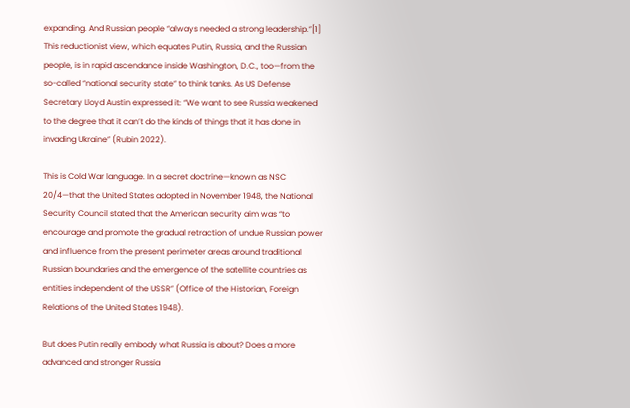expanding. And Russian people “always needed a strong leadership.”[1] This reductionist view, which equates Putin, Russia, and the Russian people, is in rapid ascendance inside Washington, D.C., too—from the so-called “national security state” to think tanks. As US Defense Secretary Lloyd Austin expressed it: “We want to see Russia weakened to the degree that it can’t do the kinds of things that it has done in invading Ukraine” (Rubin 2022).

This is Cold War language. In a secret doctrine—known as NSC 20/4—that the United States adopted in November 1948, the National Security Council stated that the American security aim was “to encourage and promote the gradual retraction of undue Russian power and influence from the present perimeter areas around traditional Russian boundaries and the emergence of the satellite countries as entities independent of the USSR” (Office of the Historian, Foreign Relations of the United States 1948).

But does Putin really embody what Russia is about? Does a more advanced and stronger Russia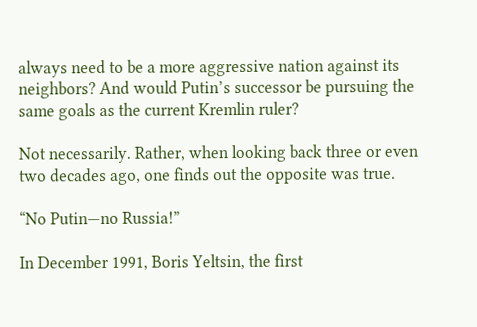always need to be a more aggressive nation against its neighbors? And would Putin’s successor be pursuing the same goals as the current Kremlin ruler?

Not necessarily. Rather, when looking back three or even two decades ago, one finds out the opposite was true.

“No Putin—no Russia!”

In December 1991, Boris Yeltsin, the first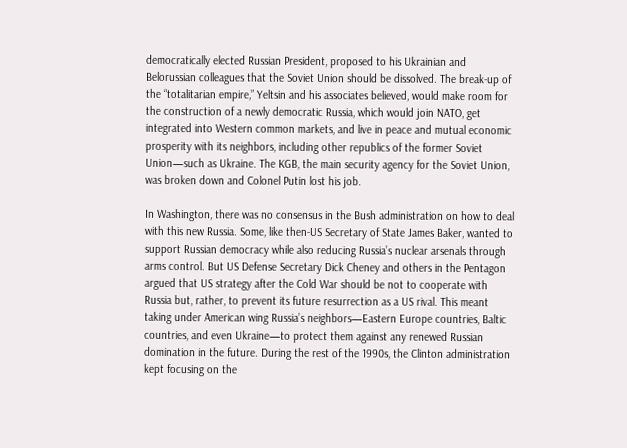democratically elected Russian President, proposed to his Ukrainian and Belorussian colleagues that the Soviet Union should be dissolved. The break-up of the “totalitarian empire,” Yeltsin and his associates believed, would make room for the construction of a newly democratic Russia, which would join NATO, get integrated into Western common markets, and live in peace and mutual economic prosperity with its neighbors, including other republics of the former Soviet Union—such as Ukraine. The KGB, the main security agency for the Soviet Union, was broken down and Colonel Putin lost his job.

In Washington, there was no consensus in the Bush administration on how to deal with this new Russia. Some, like then-US Secretary of State James Baker, wanted to support Russian democracy while also reducing Russia’s nuclear arsenals through arms control. But US Defense Secretary Dick Cheney and others in the Pentagon argued that US strategy after the Cold War should be not to cooperate with Russia but, rather, to prevent its future resurrection as a US rival. This meant taking under American wing Russia’s neighbors—Eastern Europe countries, Baltic countries, and even Ukraine—to protect them against any renewed Russian domination in the future. During the rest of the 1990s, the Clinton administration kept focusing on the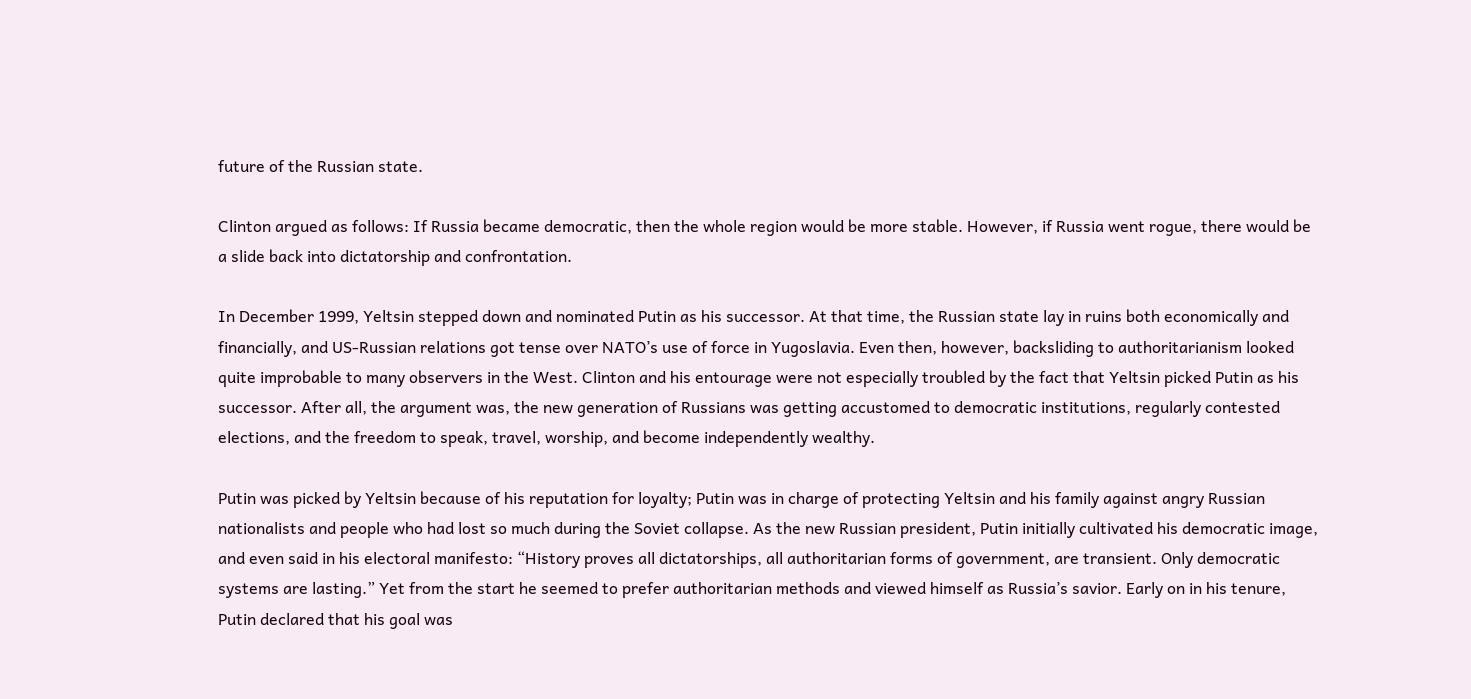future of the Russian state.

Clinton argued as follows: If Russia became democratic, then the whole region would be more stable. However, if Russia went rogue, there would be a slide back into dictatorship and confrontation.

In December 1999, Yeltsin stepped down and nominated Putin as his successor. At that time, the Russian state lay in ruins both economically and financially, and US-Russian relations got tense over NATO’s use of force in Yugoslavia. Even then, however, backsliding to authoritarianism looked quite improbable to many observers in the West. Clinton and his entourage were not especially troubled by the fact that Yeltsin picked Putin as his successor. After all, the argument was, the new generation of Russians was getting accustomed to democratic institutions, regularly contested elections, and the freedom to speak, travel, worship, and become independently wealthy.

Putin was picked by Yeltsin because of his reputation for loyalty; Putin was in charge of protecting Yeltsin and his family against angry Russian nationalists and people who had lost so much during the Soviet collapse. As the new Russian president, Putin initially cultivated his democratic image, and even said in his electoral manifesto: “History proves all dictatorships, all authoritarian forms of government, are transient. Only democratic systems are lasting.” Yet from the start he seemed to prefer authoritarian methods and viewed himself as Russia’s savior. Early on in his tenure, Putin declared that his goal was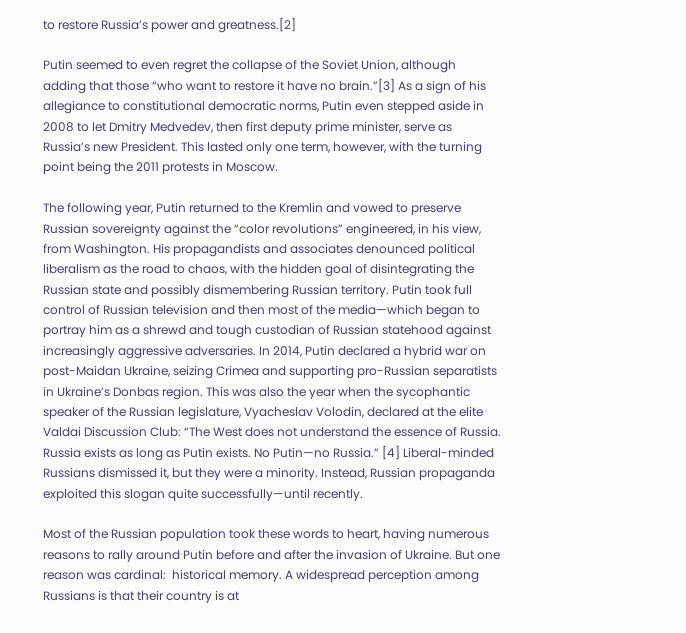to restore Russia’s power and greatness.[2]

Putin seemed to even regret the collapse of the Soviet Union, although adding that those “who want to restore it have no brain.”[3] As a sign of his allegiance to constitutional democratic norms, Putin even stepped aside in 2008 to let Dmitry Medvedev, then first deputy prime minister, serve as Russia’s new President. This lasted only one term, however, with the turning point being the 2011 protests in Moscow.

The following year, Putin returned to the Kremlin and vowed to preserve Russian sovereignty against the “color revolutions” engineered, in his view, from Washington. His propagandists and associates denounced political liberalism as the road to chaos, with the hidden goal of disintegrating the Russian state and possibly dismembering Russian territory. Putin took full control of Russian television and then most of the media—which began to portray him as a shrewd and tough custodian of Russian statehood against increasingly aggressive adversaries. In 2014, Putin declared a hybrid war on post-Maidan Ukraine, seizing Crimea and supporting pro-Russian separatists in Ukraine’s Donbas region. This was also the year when the sycophantic speaker of the Russian legislature, Vyacheslav Volodin, declared at the elite Valdai Discussion Club: “The West does not understand the essence of Russia. Russia exists as long as Putin exists. No Putin—no Russia.” [4] Liberal-minded Russians dismissed it, but they were a minority. Instead, Russian propaganda exploited this slogan quite successfully—until recently.

Most of the Russian population took these words to heart, having numerous reasons to rally around Putin before and after the invasion of Ukraine. But one reason was cardinal:  historical memory. A widespread perception among Russians is that their country is at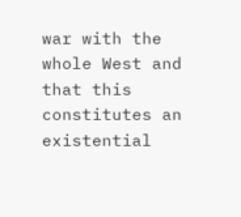war with the whole West and that this constitutes an existential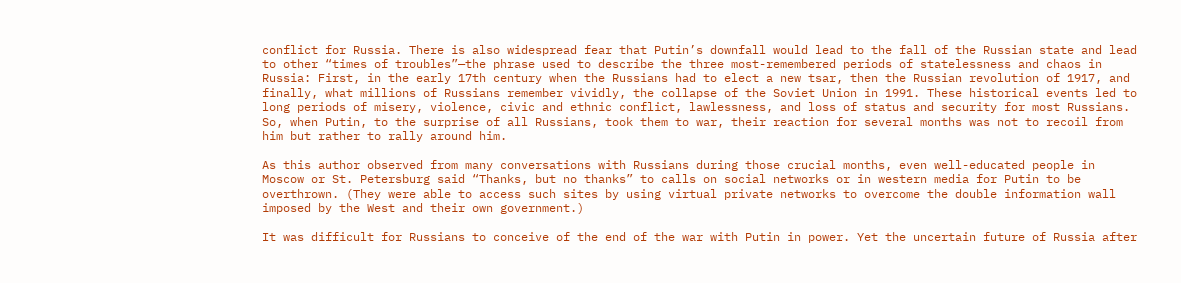conflict for Russia. There is also widespread fear that Putin’s downfall would lead to the fall of the Russian state and lead to other “times of troubles”—the phrase used to describe the three most-remembered periods of statelessness and chaos in Russia: First, in the early 17th century when the Russians had to elect a new tsar, then the Russian revolution of 1917, and finally, what millions of Russians remember vividly, the collapse of the Soviet Union in 1991. These historical events led to long periods of misery, violence, civic and ethnic conflict, lawlessness, and loss of status and security for most Russians. So, when Putin, to the surprise of all Russians, took them to war, their reaction for several months was not to recoil from him but rather to rally around him.

As this author observed from many conversations with Russians during those crucial months, even well-educated people in Moscow or St. Petersburg said “Thanks, but no thanks” to calls on social networks or in western media for Putin to be overthrown. (They were able to access such sites by using virtual private networks to overcome the double information wall imposed by the West and their own government.)

It was difficult for Russians to conceive of the end of the war with Putin in power. Yet the uncertain future of Russia after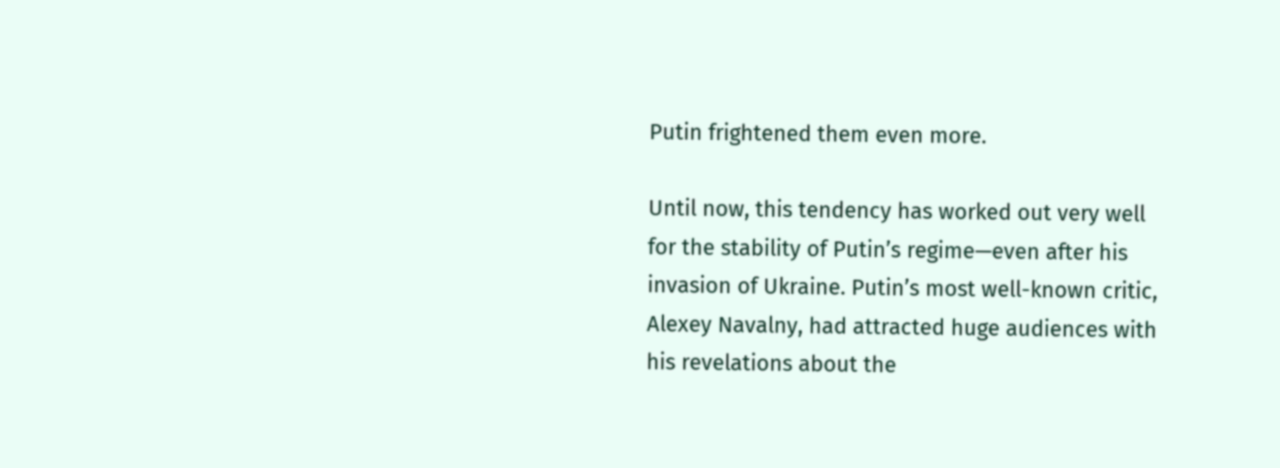Putin frightened them even more.

Until now, this tendency has worked out very well for the stability of Putin’s regime—even after his invasion of Ukraine. Putin’s most well-known critic, Alexey Navalny, had attracted huge audiences with his revelations about the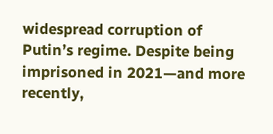widespread corruption of Putin’s regime. Despite being imprisoned in 2021—and more recently,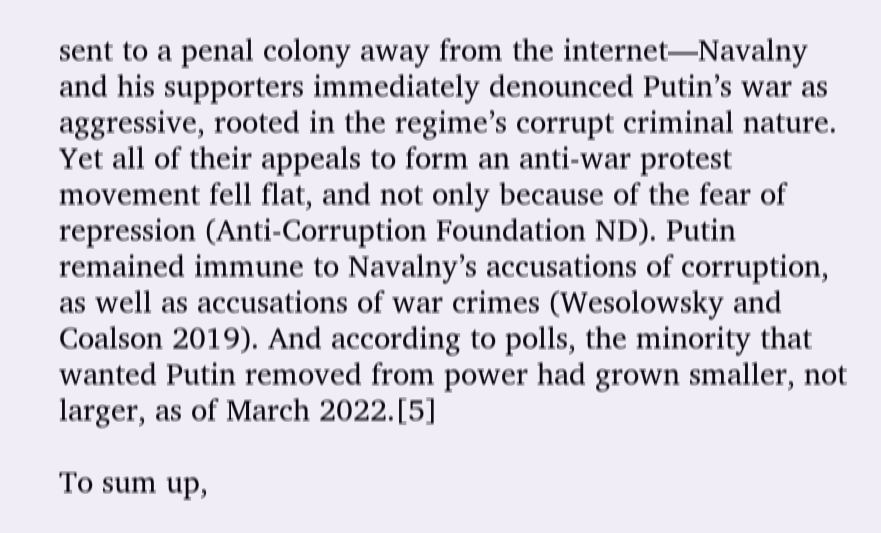sent to a penal colony away from the internet—Navalny and his supporters immediately denounced Putin’s war as aggressive, rooted in the regime’s corrupt criminal nature. Yet all of their appeals to form an anti-war protest movement fell flat, and not only because of the fear of repression (Anti-Corruption Foundation ND). Putin remained immune to Navalny’s accusations of corruption, as well as accusations of war crimes (Wesolowsky and Coalson 2019). And according to polls, the minority that wanted Putin removed from power had grown smaller, not larger, as of March 2022.[5]

To sum up,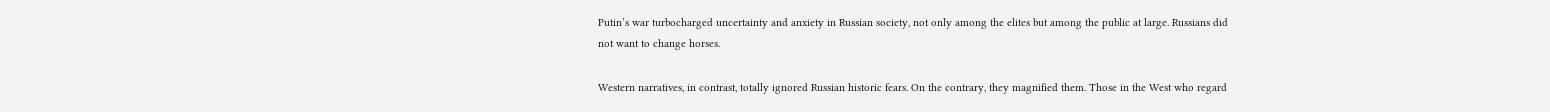Putin’s war turbocharged uncertainty and anxiety in Russian society, not only among the elites but among the public at large. Russians did not want to change horses.

Western narratives, in contrast, totally ignored Russian historic fears. On the contrary, they magnified them. Those in the West who regard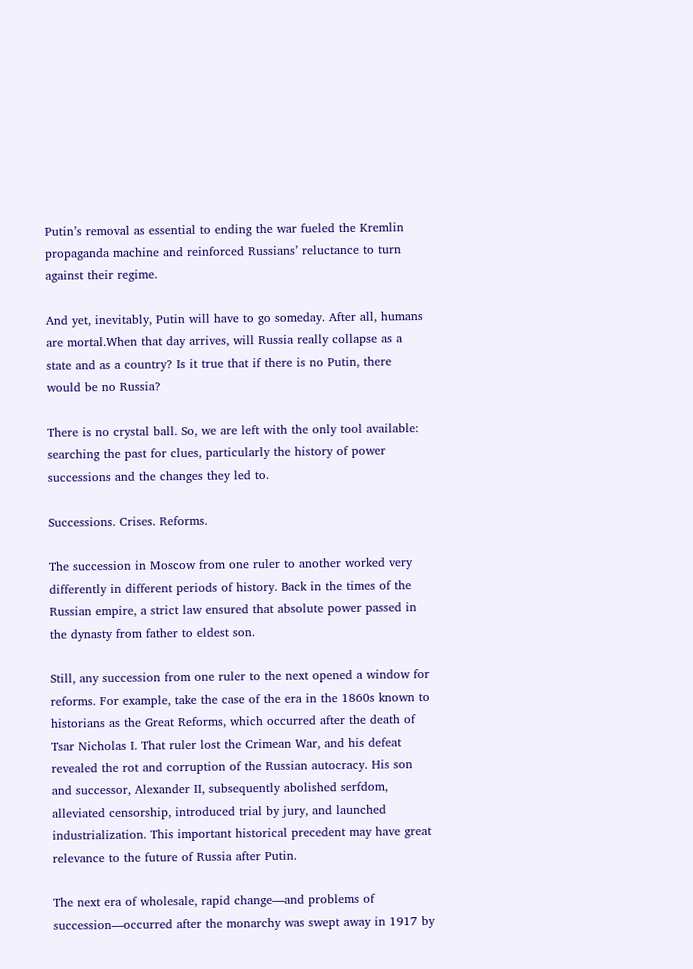Putin’s removal as essential to ending the war fueled the Kremlin propaganda machine and reinforced Russians’ reluctance to turn against their regime.

And yet, inevitably, Putin will have to go someday. After all, humans are mortal.When that day arrives, will Russia really collapse as a state and as a country? Is it true that if there is no Putin, there would be no Russia?

There is no crystal ball. So, we are left with the only tool available: searching the past for clues, particularly the history of power successions and the changes they led to.

Successions. Crises. Reforms.

The succession in Moscow from one ruler to another worked very differently in different periods of history. Back in the times of the Russian empire, a strict law ensured that absolute power passed in the dynasty from father to eldest son.

Still, any succession from one ruler to the next opened a window for reforms. For example, take the case of the era in the 1860s known to historians as the Great Reforms, which occurred after the death of Tsar Nicholas I. That ruler lost the Crimean War, and his defeat revealed the rot and corruption of the Russian autocracy. His son and successor, Alexander II, subsequently abolished serfdom, alleviated censorship, introduced trial by jury, and launched industrialization. This important historical precedent may have great relevance to the future of Russia after Putin.

The next era of wholesale, rapid change—and problems of succession—occurred after the monarchy was swept away in 1917 by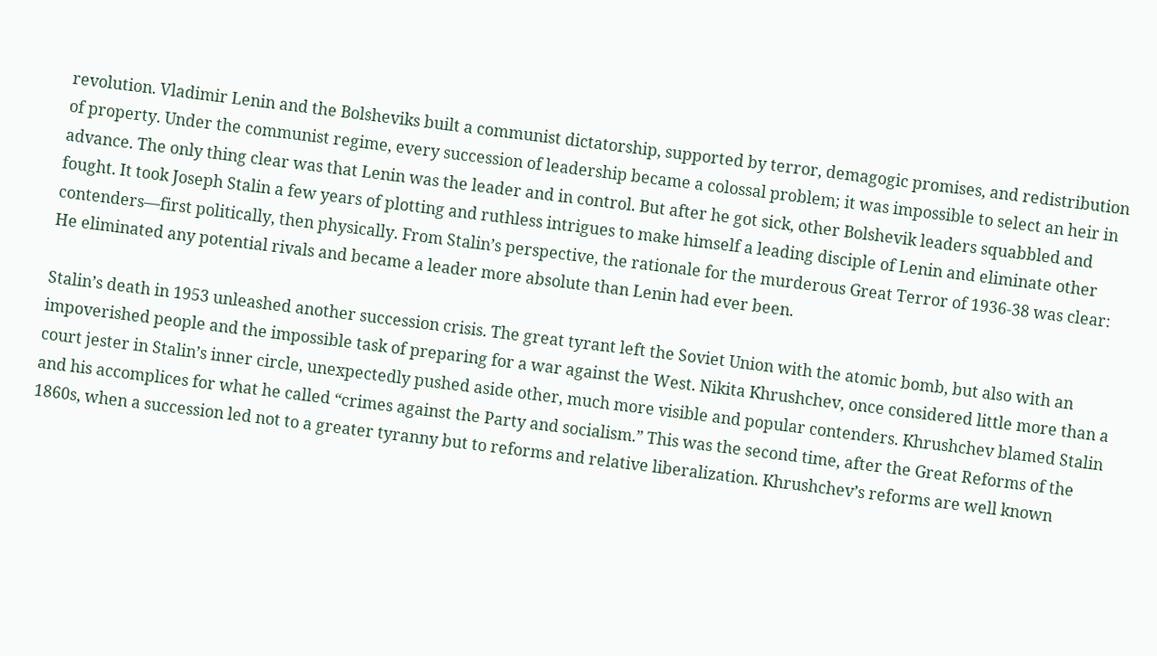revolution. Vladimir Lenin and the Bolsheviks built a communist dictatorship, supported by terror, demagogic promises, and redistribution of property. Under the communist regime, every succession of leadership became a colossal problem; it was impossible to select an heir in advance. The only thing clear was that Lenin was the leader and in control. But after he got sick, other Bolshevik leaders squabbled and fought. It took Joseph Stalin a few years of plotting and ruthless intrigues to make himself a leading disciple of Lenin and eliminate other contenders—first politically, then physically. From Stalin’s perspective, the rationale for the murderous Great Terror of 1936-38 was clear: He eliminated any potential rivals and became a leader more absolute than Lenin had ever been.

Stalin’s death in 1953 unleashed another succession crisis. The great tyrant left the Soviet Union with the atomic bomb, but also with an impoverished people and the impossible task of preparing for a war against the West. Nikita Khrushchev, once considered little more than a court jester in Stalin’s inner circle, unexpectedly pushed aside other, much more visible and popular contenders. Khrushchev blamed Stalin and his accomplices for what he called “crimes against the Party and socialism.” This was the second time, after the Great Reforms of the 1860s, when a succession led not to a greater tyranny but to reforms and relative liberalization. Khrushchev’s reforms are well known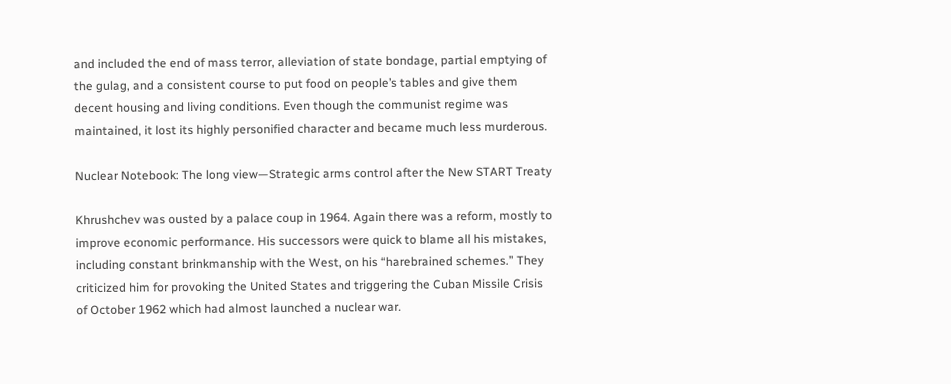and included the end of mass terror, alleviation of state bondage, partial emptying of the gulag, and a consistent course to put food on people’s tables and give them decent housing and living conditions. Even though the communist regime was maintained, it lost its highly personified character and became much less murderous.

Nuclear Notebook: The long view—Strategic arms control after the New START Treaty

Khrushchev was ousted by a palace coup in 1964. Again there was a reform, mostly to improve economic performance. His successors were quick to blame all his mistakes, including constant brinkmanship with the West, on his “harebrained schemes.” They criticized him for provoking the United States and triggering the Cuban Missile Crisis of October 1962 which had almost launched a nuclear war.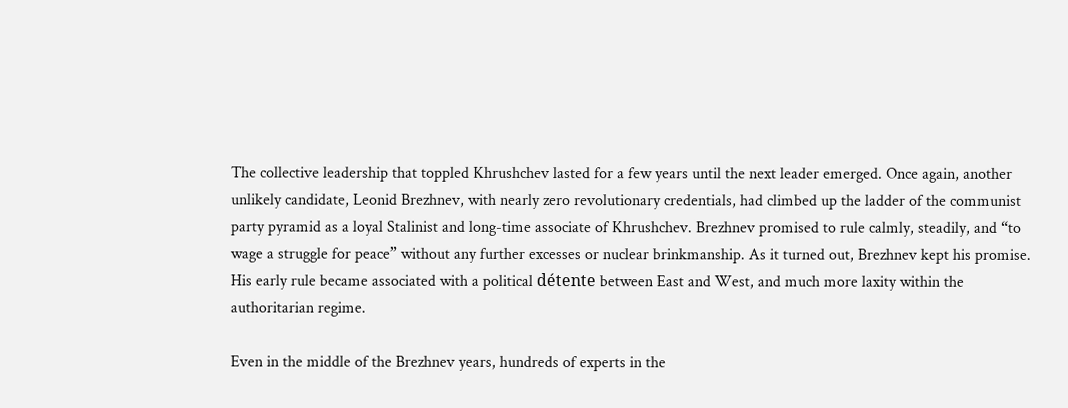The collective leadership that toppled Khrushchev lasted for a few years until the next leader emerged. Once again, another unlikely candidate, Leonid Brezhnev, with nearly zero revolutionary credentials, had climbed up the ladder of the communist party pyramid as a loyal Stalinist and long-time associate of Khrushchev. Brezhnev promised to rule calmly, steadily, and “to wage a struggle for peace” without any further excesses or nuclear brinkmanship. As it turned out, Brezhnev kept his promise. His early rule became associated with a political détente between East and West, and much more laxity within the authoritarian regime.

Even in the middle of the Brezhnev years, hundreds of experts in the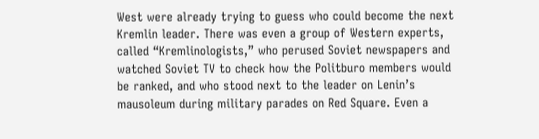West were already trying to guess who could become the next Kremlin leader. There was even a group of Western experts, called “Kremlinologists,” who perused Soviet newspapers and watched Soviet TV to check how the Politburo members would be ranked, and who stood next to the leader on Lenin’s mausoleum during military parades on Red Square. Even a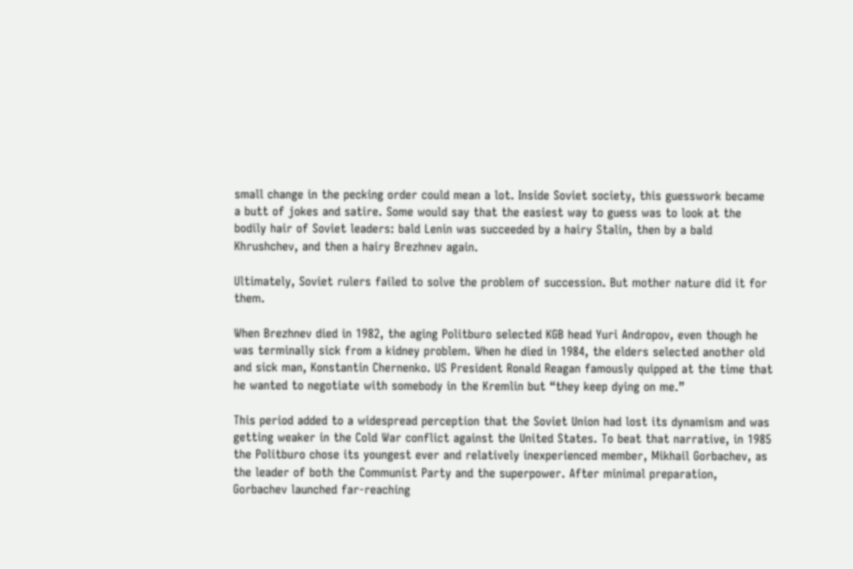small change in the pecking order could mean a lot. Inside Soviet society, this guesswork became a butt of jokes and satire. Some would say that the easiest way to guess was to look at the bodily hair of Soviet leaders: bald Lenin was succeeded by a hairy Stalin, then by a bald Khrushchev, and then a hairy Brezhnev again.

Ultimately, Soviet rulers failed to solve the problem of succession. But mother nature did it for them.

When Brezhnev died in 1982, the aging Politburo selected KGB head Yuri Andropov, even though he was terminally sick from a kidney problem. When he died in 1984, the elders selected another old and sick man, Konstantin Chernenko. US President Ronald Reagan famously quipped at the time that he wanted to negotiate with somebody in the Kremlin but “they keep dying on me.”

This period added to a widespread perception that the Soviet Union had lost its dynamism and was getting weaker in the Cold War conflict against the United States. To beat that narrative, in 1985 the Politburo chose its youngest ever and relatively inexperienced member, Mikhail Gorbachev, as the leader of both the Communist Party and the superpower. After minimal preparation, Gorbachev launched far-reaching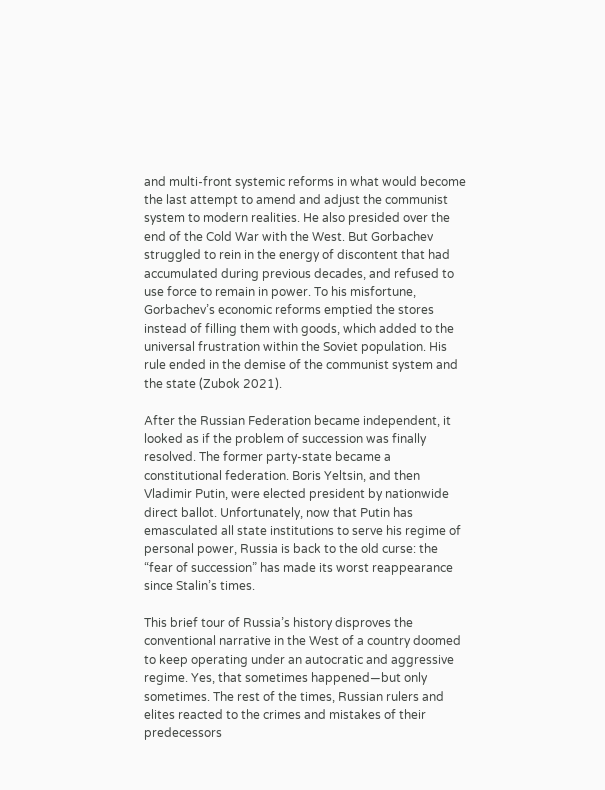and multi-front systemic reforms in what would become the last attempt to amend and adjust the communist system to modern realities. He also presided over the end of the Cold War with the West. But Gorbachev struggled to rein in the energy of discontent that had accumulated during previous decades, and refused to use force to remain in power. To his misfortune, Gorbachev’s economic reforms emptied the stores instead of filling them with goods, which added to the universal frustration within the Soviet population. His rule ended in the demise of the communist system and the state (Zubok 2021).

After the Russian Federation became independent, it looked as if the problem of succession was finally resolved. The former party-state became a constitutional federation. Boris Yeltsin, and then Vladimir Putin, were elected president by nationwide direct ballot. Unfortunately, now that Putin has emasculated all state institutions to serve his regime of personal power, Russia is back to the old curse: the “fear of succession” has made its worst reappearance since Stalin’s times.

This brief tour of Russia’s history disproves the conventional narrative in the West of a country doomed to keep operating under an autocratic and aggressive regime. Yes, that sometimes happened—but only sometimes. The rest of the times, Russian rulers and elites reacted to the crimes and mistakes of their predecessors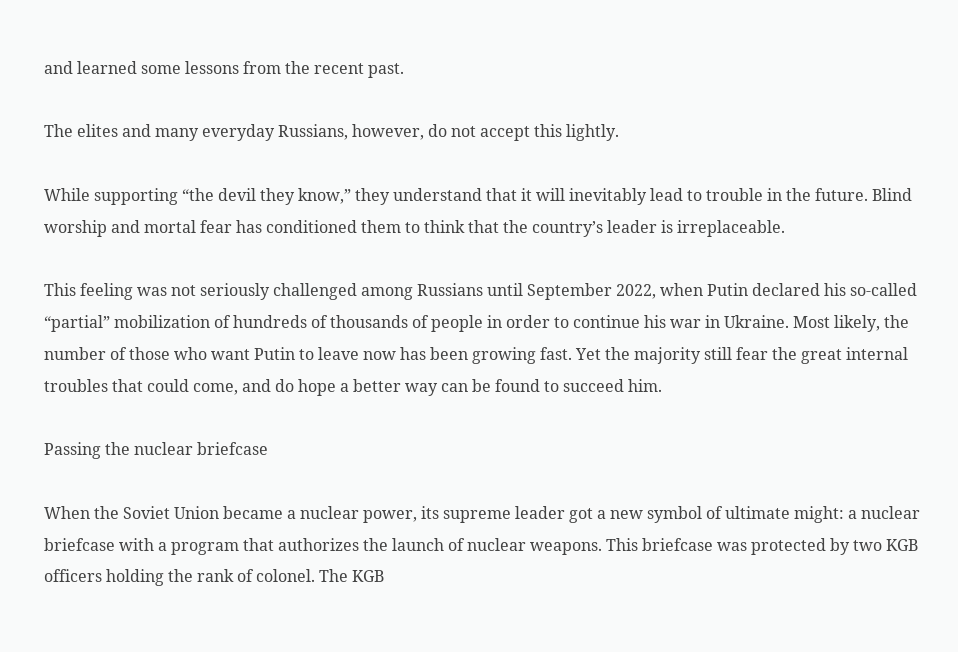and learned some lessons from the recent past.

The elites and many everyday Russians, however, do not accept this lightly.

While supporting “the devil they know,” they understand that it will inevitably lead to trouble in the future. Blind worship and mortal fear has conditioned them to think that the country’s leader is irreplaceable.

This feeling was not seriously challenged among Russians until September 2022, when Putin declared his so-called “partial” mobilization of hundreds of thousands of people in order to continue his war in Ukraine. Most likely, the number of those who want Putin to leave now has been growing fast. Yet the majority still fear the great internal troubles that could come, and do hope a better way can be found to succeed him.

Passing the nuclear briefcase

When the Soviet Union became a nuclear power, its supreme leader got a new symbol of ultimate might: a nuclear briefcase with a program that authorizes the launch of nuclear weapons. This briefcase was protected by two KGB officers holding the rank of colonel. The KGB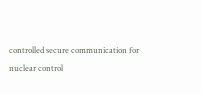controlled secure communication for nuclear control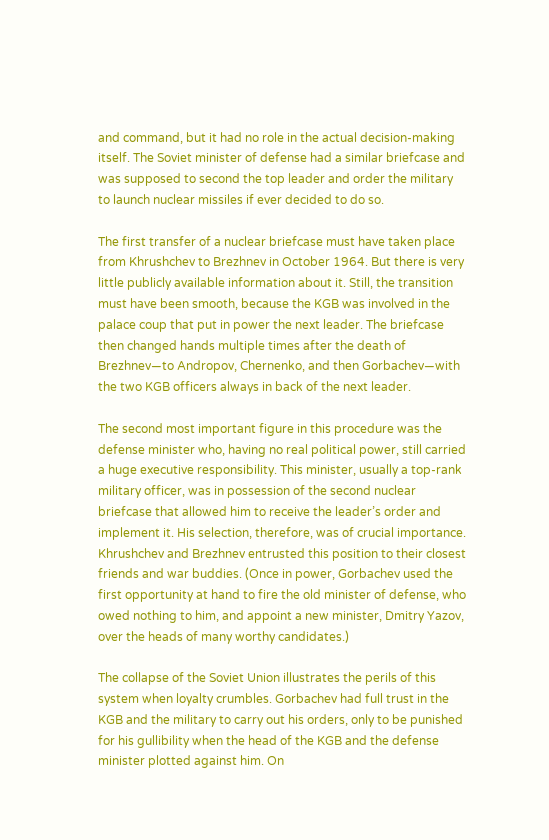and command, but it had no role in the actual decision-making itself. The Soviet minister of defense had a similar briefcase and was supposed to second the top leader and order the military to launch nuclear missiles if ever decided to do so.

The first transfer of a nuclear briefcase must have taken place from Khrushchev to Brezhnev in October 1964. But there is very little publicly available information about it. Still, the transition must have been smooth, because the KGB was involved in the palace coup that put in power the next leader. The briefcase then changed hands multiple times after the death of Brezhnev—to Andropov, Chernenko, and then Gorbachev—with the two KGB officers always in back of the next leader.

The second most important figure in this procedure was the defense minister who, having no real political power, still carried a huge executive responsibility. This minister, usually a top-rank military officer, was in possession of the second nuclear briefcase that allowed him to receive the leader’s order and implement it. His selection, therefore, was of crucial importance. Khrushchev and Brezhnev entrusted this position to their closest friends and war buddies. (Once in power, Gorbachev used the first opportunity at hand to fire the old minister of defense, who owed nothing to him, and appoint a new minister, Dmitry Yazov, over the heads of many worthy candidates.)

The collapse of the Soviet Union illustrates the perils of this system when loyalty crumbles. Gorbachev had full trust in the KGB and the military to carry out his orders, only to be punished for his gullibility when the head of the KGB and the defense minister plotted against him. On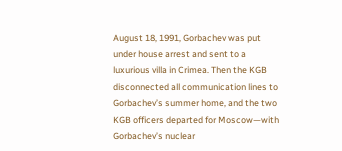August 18, 1991, Gorbachev was put under house arrest and sent to a luxurious villa in Crimea. Then the KGB disconnected all communication lines to Gorbachev’s summer home, and the two KGB officers departed for Moscow—with Gorbachev’s nuclear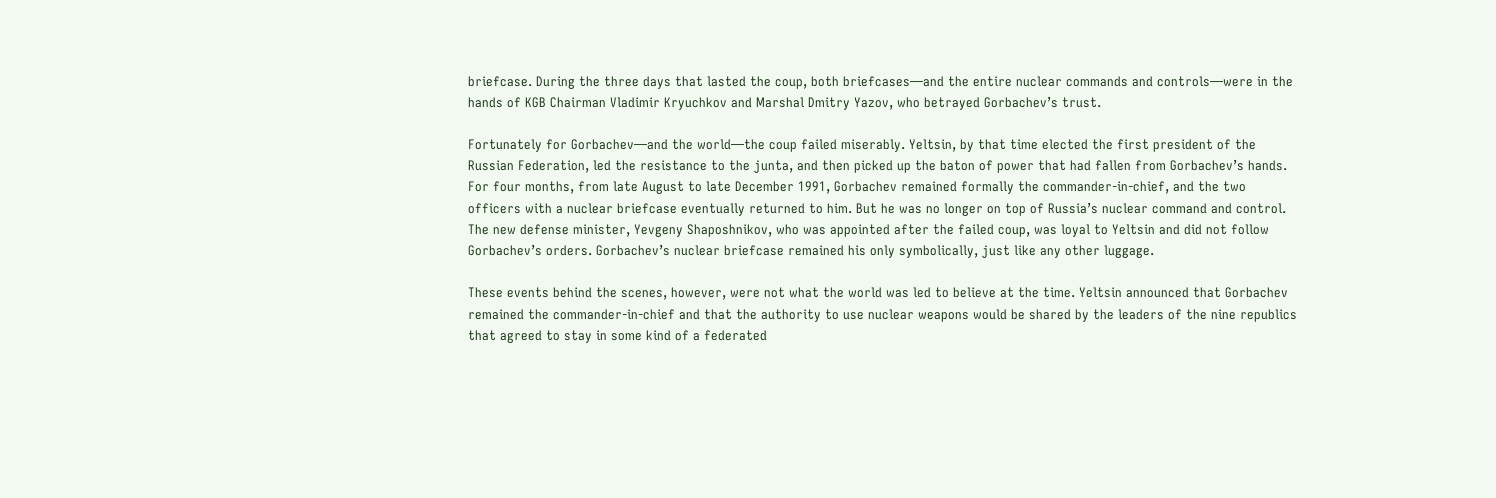briefcase. During the three days that lasted the coup, both briefcases—and the entire nuclear commands and controls—were in the hands of KGB Chairman Vladimir Kryuchkov and Marshal Dmitry Yazov, who betrayed Gorbachev’s trust.

Fortunately for Gorbachev—and the world—the coup failed miserably. Yeltsin, by that time elected the first president of the Russian Federation, led the resistance to the junta, and then picked up the baton of power that had fallen from Gorbachev’s hands. For four months, from late August to late December 1991, Gorbachev remained formally the commander-in-chief, and the two officers with a nuclear briefcase eventually returned to him. But he was no longer on top of Russia’s nuclear command and control. The new defense minister, Yevgeny Shaposhnikov, who was appointed after the failed coup, was loyal to Yeltsin and did not follow Gorbachev’s orders. Gorbachev’s nuclear briefcase remained his only symbolically, just like any other luggage.

These events behind the scenes, however, were not what the world was led to believe at the time. Yeltsin announced that Gorbachev remained the commander-in-chief and that the authority to use nuclear weapons would be shared by the leaders of the nine republics that agreed to stay in some kind of a federated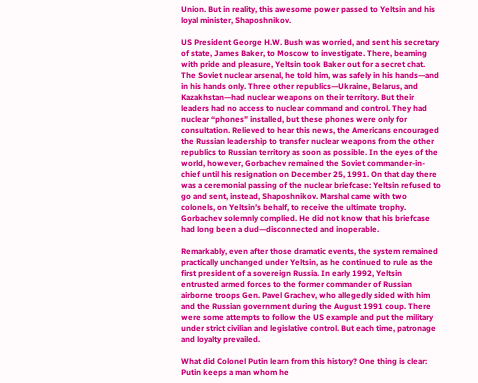Union. But in reality, this awesome power passed to Yeltsin and his loyal minister, Shaposhnikov.

US President George H.W. Bush was worried, and sent his secretary of state, James Baker, to Moscow to investigate. There, beaming with pride and pleasure, Yeltsin took Baker out for a secret chat. The Soviet nuclear arsenal, he told him, was safely in his hands—and in his hands only. Three other republics—Ukraine, Belarus, and Kazakhstan—had nuclear weapons on their territory. But their leaders had no access to nuclear command and control. They had nuclear “phones” installed, but these phones were only for consultation. Relieved to hear this news, the Americans encouraged the Russian leadership to transfer nuclear weapons from the other republics to Russian territory as soon as possible. In the eyes of the world, however, Gorbachev remained the Soviet commander-in-chief until his resignation on December 25, 1991. On that day there was a ceremonial passing of the nuclear briefcase: Yeltsin refused to go and sent, instead, Shaposhnikov. Marshal came with two colonels, on Yeltsin’s behalf, to receive the ultimate trophy. Gorbachev solemnly complied. He did not know that his briefcase had long been a dud—disconnected and inoperable.

Remarkably, even after those dramatic events, the system remained practically unchanged under Yeltsin, as he continued to rule as the first president of a sovereign Russia. In early 1992, Yeltsin entrusted armed forces to the former commander of Russian airborne troops Gen. Pavel Grachev, who allegedly sided with him and the Russian government during the August 1991 coup. There were some attempts to follow the US example and put the military under strict civilian and legislative control. But each time, patronage and loyalty prevailed.

What did Colonel Putin learn from this history? One thing is clear: Putin keeps a man whom he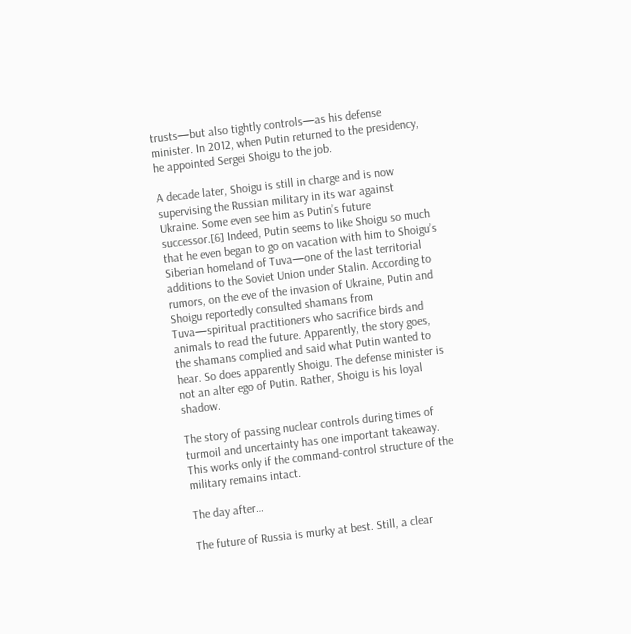trusts—but also tightly controls—as his defense minister. In 2012, when Putin returned to the presidency, he appointed Sergei Shoigu to the job.

A decade later, Shoigu is still in charge and is now supervising the Russian military in its war against Ukraine. Some even see him as Putin’s future successor.[6] Indeed, Putin seems to like Shoigu so much that he even began to go on vacation with him to Shoigu’s Siberian homeland of Tuva—one of the last territorial additions to the Soviet Union under Stalin. According to rumors, on the eve of the invasion of Ukraine, Putin and Shoigu reportedly consulted shamans from Tuva—spiritual practitioners who sacrifice birds and animals to read the future. Apparently, the story goes, the shamans complied and said what Putin wanted to hear. So does apparently Shoigu. The defense minister is not an alter ego of Putin. Rather, Shoigu is his loyal shadow.

The story of passing nuclear controls during times of turmoil and uncertainty has one important takeaway. This works only if the command-control structure of the military remains intact.

The day after…

The future of Russia is murky at best. Still, a clear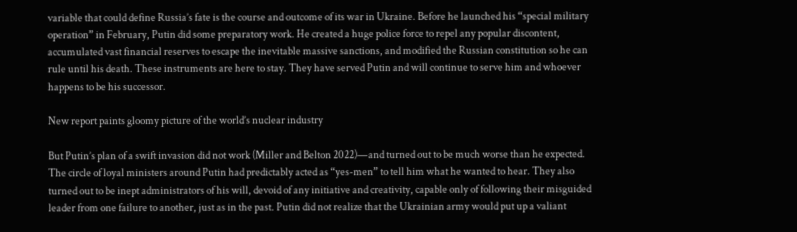variable that could define Russia’s fate is the course and outcome of its war in Ukraine. Before he launched his “special military operation” in February, Putin did some preparatory work. He created a huge police force to repel any popular discontent, accumulated vast financial reserves to escape the inevitable massive sanctions, and modified the Russian constitution so he can rule until his death. These instruments are here to stay. They have served Putin and will continue to serve him and whoever happens to be his successor.

New report paints gloomy picture of the world’s nuclear industry

But Putin’s plan of a swift invasion did not work (Miller and Belton 2022)—and turned out to be much worse than he expected. The circle of loyal ministers around Putin had predictably acted as “yes-men” to tell him what he wanted to hear. They also turned out to be inept administrators of his will, devoid of any initiative and creativity, capable only of following their misguided leader from one failure to another, just as in the past. Putin did not realize that the Ukrainian army would put up a valiant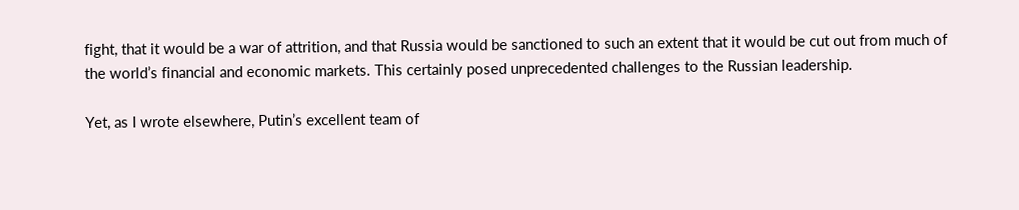fight, that it would be a war of attrition, and that Russia would be sanctioned to such an extent that it would be cut out from much of the world’s financial and economic markets. This certainly posed unprecedented challenges to the Russian leadership.

Yet, as I wrote elsewhere, Putin’s excellent team of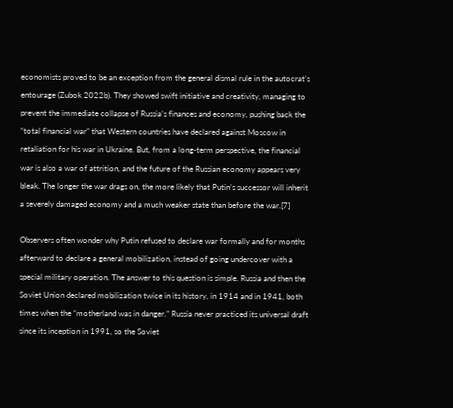economists proved to be an exception from the general dismal rule in the autocrat’s entourage (Zubok 2022b). They showed swift initiative and creativity, managing to prevent the immediate collapse of Russia’s finances and economy, pushing back the “total financial war” that Western countries have declared against Moscow in retaliation for his war in Ukraine. But, from a long-term perspective, the financial war is also a war of attrition, and the future of the Russian economy appears very bleak. The longer the war drags on, the more likely that Putin’s successor will inherit a severely damaged economy and a much weaker state than before the war.[7]

Observers often wonder why Putin refused to declare war formally and for months afterward to declare a general mobilization, instead of going undercover with a special military operation. The answer to this question is simple. Russia and then the Soviet Union declared mobilization twice in its history, in 1914 and in 1941, both times when the “motherland was in danger.” Russia never practiced its universal draft since its inception in 1991, so the Soviet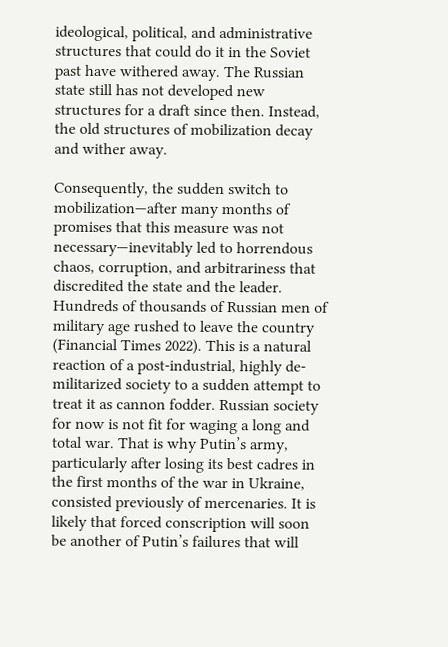ideological, political, and administrative structures that could do it in the Soviet past have withered away. The Russian state still has not developed new structures for a draft since then. Instead, the old structures of mobilization decay and wither away.

Consequently, the sudden switch to mobilization—after many months of promises that this measure was not necessary—inevitably led to horrendous chaos, corruption, and arbitrariness that discredited the state and the leader. Hundreds of thousands of Russian men of military age rushed to leave the country (Financial Times 2022). This is a natural reaction of a post-industrial, highly de-militarized society to a sudden attempt to treat it as cannon fodder. Russian society for now is not fit for waging a long and total war. That is why Putin’s army, particularly after losing its best cadres in the first months of the war in Ukraine, consisted previously of mercenaries. It is likely that forced conscription will soon be another of Putin’s failures that will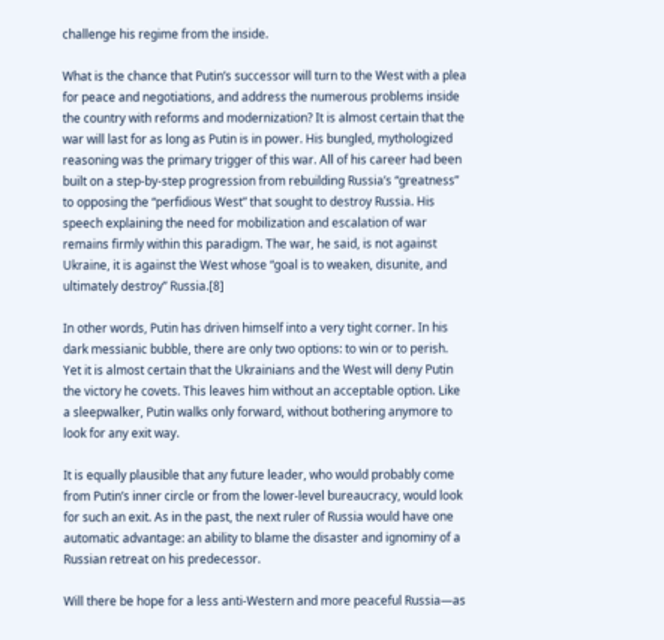challenge his regime from the inside.

What is the chance that Putin’s successor will turn to the West with a plea for peace and negotiations, and address the numerous problems inside the country with reforms and modernization? It is almost certain that the war will last for as long as Putin is in power. His bungled, mythologized reasoning was the primary trigger of this war. All of his career had been built on a step-by-step progression from rebuilding Russia’s “greatness” to opposing the “perfidious West” that sought to destroy Russia. His speech explaining the need for mobilization and escalation of war remains firmly within this paradigm. The war, he said, is not against Ukraine, it is against the West whose “goal is to weaken, disunite, and ultimately destroy” Russia.[8]

In other words, Putin has driven himself into a very tight corner. In his dark messianic bubble, there are only two options: to win or to perish. Yet it is almost certain that the Ukrainians and the West will deny Putin the victory he covets. This leaves him without an acceptable option. Like a sleepwalker, Putin walks only forward, without bothering anymore to look for any exit way.

It is equally plausible that any future leader, who would probably come from Putin’s inner circle or from the lower-level bureaucracy, would look for such an exit. As in the past, the next ruler of Russia would have one automatic advantage: an ability to blame the disaster and ignominy of a Russian retreat on his predecessor.

Will there be hope for a less anti-Western and more peaceful Russia—as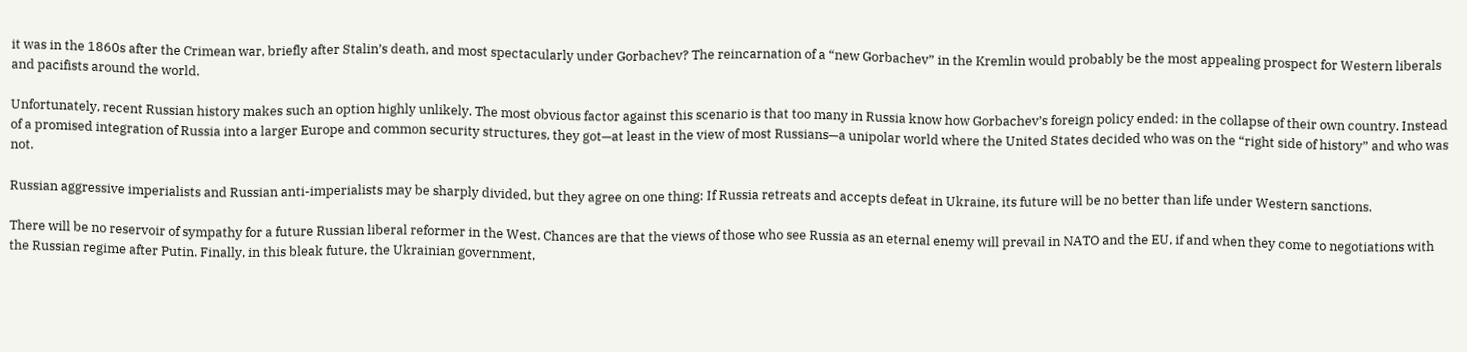it was in the 1860s after the Crimean war, briefly after Stalin’s death, and most spectacularly under Gorbachev? The reincarnation of a “new Gorbachev” in the Kremlin would probably be the most appealing prospect for Western liberals and pacifists around the world.

Unfortunately, recent Russian history makes such an option highly unlikely. The most obvious factor against this scenario is that too many in Russia know how Gorbachev’s foreign policy ended: in the collapse of their own country. Instead of a promised integration of Russia into a larger Europe and common security structures, they got—at least in the view of most Russians—a unipolar world where the United States decided who was on the “right side of history” and who was not.

Russian aggressive imperialists and Russian anti-imperialists may be sharply divided, but they agree on one thing: If Russia retreats and accepts defeat in Ukraine, its future will be no better than life under Western sanctions.

There will be no reservoir of sympathy for a future Russian liberal reformer in the West. Chances are that the views of those who see Russia as an eternal enemy will prevail in NATO and the EU, if and when they come to negotiations with the Russian regime after Putin. Finally, in this bleak future, the Ukrainian government,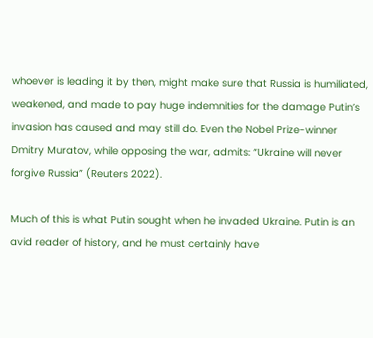whoever is leading it by then, might make sure that Russia is humiliated, weakened, and made to pay huge indemnities for the damage Putin’s invasion has caused and may still do. Even the Nobel Prize-winner Dmitry Muratov, while opposing the war, admits: “Ukraine will never forgive Russia” (Reuters 2022).

Much of this is what Putin sought when he invaded Ukraine. Putin is an avid reader of history, and he must certainly have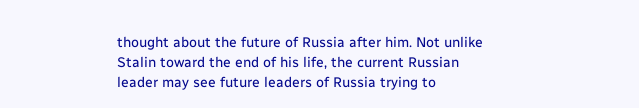thought about the future of Russia after him. Not unlike Stalin toward the end of his life, the current Russian leader may see future leaders of Russia trying to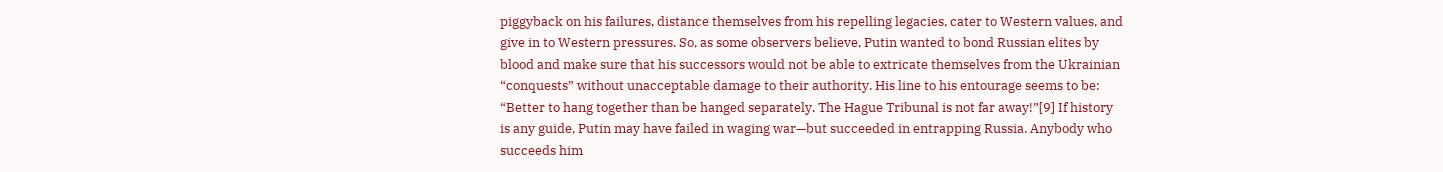piggyback on his failures, distance themselves from his repelling legacies, cater to Western values, and give in to Western pressures. So, as some observers believe, Putin wanted to bond Russian elites by blood and make sure that his successors would not be able to extricate themselves from the Ukrainian “conquests” without unacceptable damage to their authority. His line to his entourage seems to be: “Better to hang together than be hanged separately. The Hague Tribunal is not far away!”[9] If history is any guide, Putin may have failed in waging war—but succeeded in entrapping Russia. Anybody who succeeds him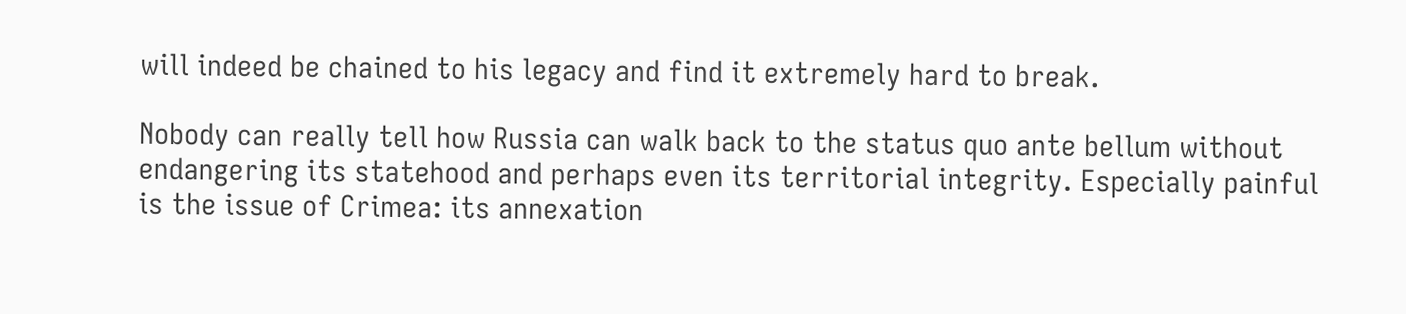will indeed be chained to his legacy and find it extremely hard to break.

Nobody can really tell how Russia can walk back to the status quo ante bellum without endangering its statehood and perhaps even its territorial integrity. Especially painful is the issue of Crimea: its annexation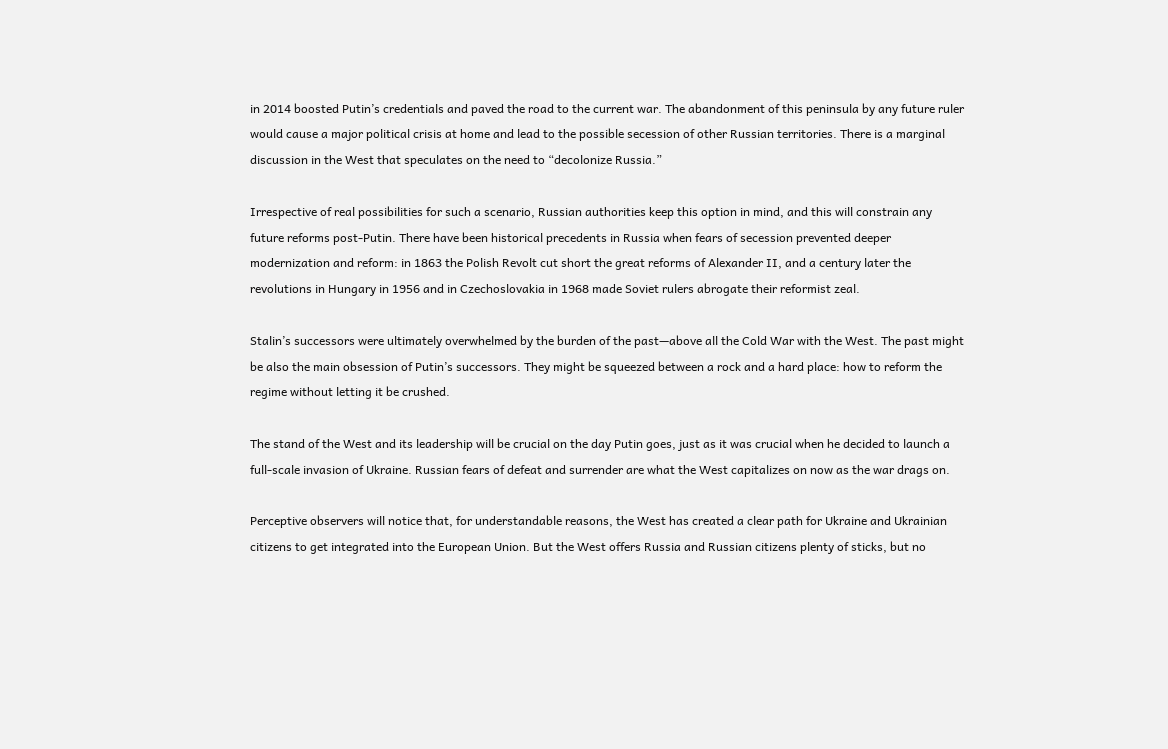in 2014 boosted Putin’s credentials and paved the road to the current war. The abandonment of this peninsula by any future ruler would cause a major political crisis at home and lead to the possible secession of other Russian territories. There is a marginal discussion in the West that speculates on the need to “decolonize Russia.”

Irrespective of real possibilities for such a scenario, Russian authorities keep this option in mind, and this will constrain any future reforms post-Putin. There have been historical precedents in Russia when fears of secession prevented deeper modernization and reform: in 1863 the Polish Revolt cut short the great reforms of Alexander II, and a century later the revolutions in Hungary in 1956 and in Czechoslovakia in 1968 made Soviet rulers abrogate their reformist zeal.

Stalin’s successors were ultimately overwhelmed by the burden of the past—above all the Cold War with the West. The past might be also the main obsession of Putin’s successors. They might be squeezed between a rock and a hard place: how to reform the regime without letting it be crushed.

The stand of the West and its leadership will be crucial on the day Putin goes, just as it was crucial when he decided to launch a full-scale invasion of Ukraine. Russian fears of defeat and surrender are what the West capitalizes on now as the war drags on.

Perceptive observers will notice that, for understandable reasons, the West has created a clear path for Ukraine and Ukrainian citizens to get integrated into the European Union. But the West offers Russia and Russian citizens plenty of sticks, but no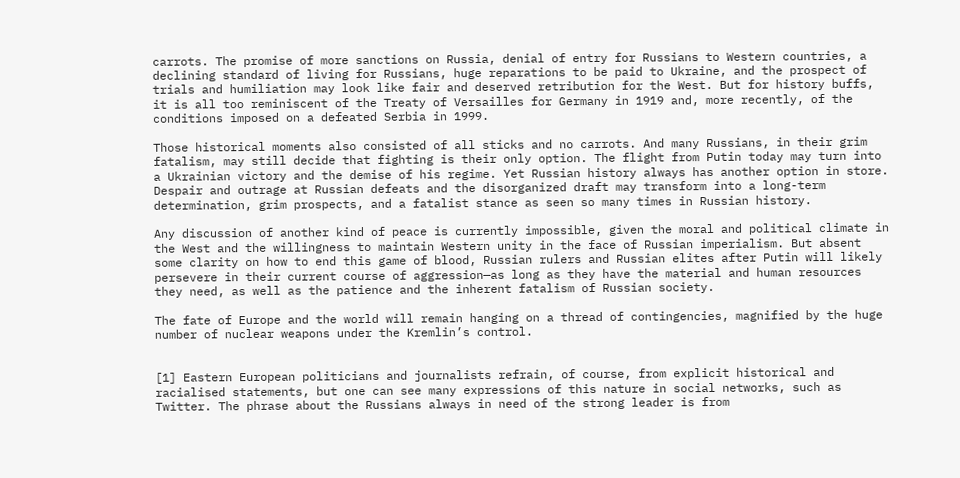carrots. The promise of more sanctions on Russia, denial of entry for Russians to Western countries, a declining standard of living for Russians, huge reparations to be paid to Ukraine, and the prospect of trials and humiliation may look like fair and deserved retribution for the West. But for history buffs, it is all too reminiscent of the Treaty of Versailles for Germany in 1919 and, more recently, of the conditions imposed on a defeated Serbia in 1999.

Those historical moments also consisted of all sticks and no carrots. And many Russians, in their grim fatalism, may still decide that fighting is their only option. The flight from Putin today may turn into a Ukrainian victory and the demise of his regime. Yet Russian history always has another option in store. Despair and outrage at Russian defeats and the disorganized draft may transform into a long-term determination, grim prospects, and a fatalist stance as seen so many times in Russian history.

Any discussion of another kind of peace is currently impossible, given the moral and political climate in the West and the willingness to maintain Western unity in the face of Russian imperialism. But absent some clarity on how to end this game of blood, Russian rulers and Russian elites after Putin will likely persevere in their current course of aggression—as long as they have the material and human resources they need, as well as the patience and the inherent fatalism of Russian society.

The fate of Europe and the world will remain hanging on a thread of contingencies, magnified by the huge number of nuclear weapons under the Kremlin’s control.


[1] Eastern European politicians and journalists refrain, of course, from explicit historical and racialised statements, but one can see many expressions of this nature in social networks, such as Twitter. The phrase about the Russians always in need of the strong leader is from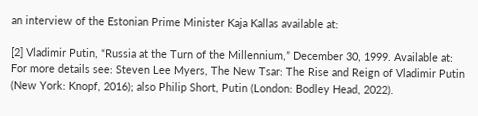an interview of the Estonian Prime Minister Kaja Kallas available at:

[2] Vladimir Putin, “Russia at the Turn of the Millennium,” December 30, 1999. Available at: For more details see: Steven Lee Myers, The New Tsar: The Rise and Reign of Vladimir Putin (New York: Knopf, 2016); also Philip Short, Putin (London: Bodley Head, 2022).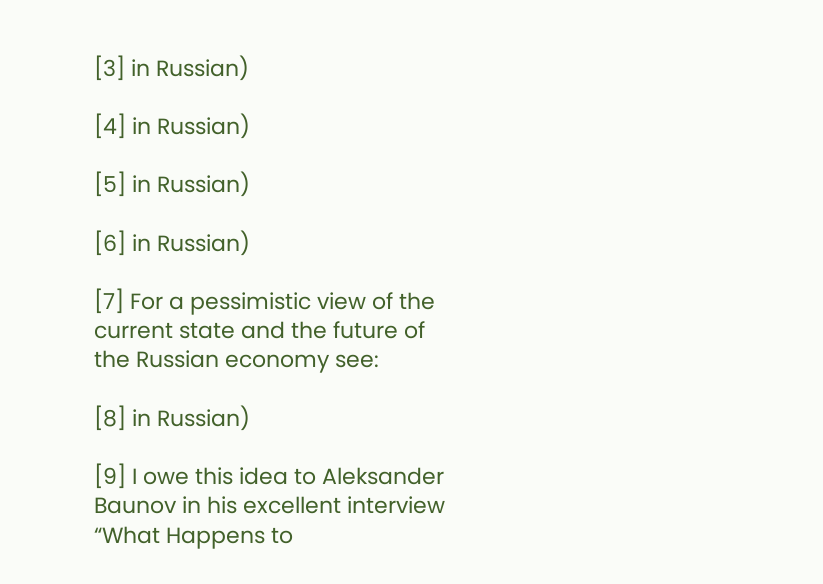[3] in Russian)

[4] in Russian)

[5] in Russian)

[6] in Russian)

[7] For a pessimistic view of the current state and the future of the Russian economy see:

[8] in Russian)

[9] I owe this idea to Aleksander Baunov in his excellent interview “What Happens to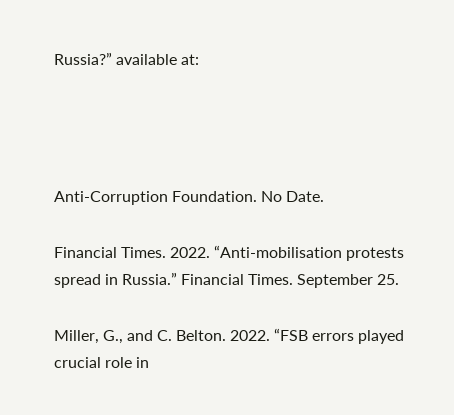Russia?” available at:




Anti-Corruption Foundation. No Date.

Financial Times. 2022. “Anti-mobilisation protests spread in Russia.” Financial Times. September 25.

Miller, G., and C. Belton. 2022. “FSB errors played crucial role in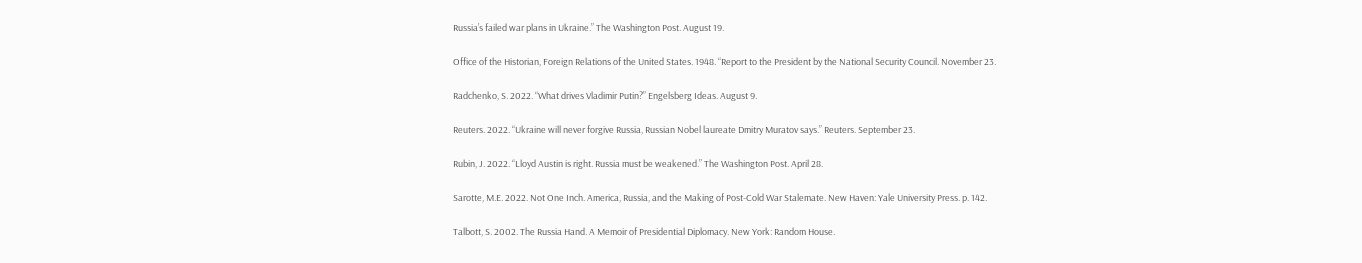Russia’s failed war plans in Ukraine.” The Washington Post. August 19.

Office of the Historian, Foreign Relations of the United States. 1948. “Report to the President by the National Security Council. November 23.

Radchenko, S. 2022. “What drives Vladimir Putin?” Engelsberg Ideas. August 9.

Reuters. 2022. “Ukraine will never forgive Russia, Russian Nobel laureate Dmitry Muratov says.” Reuters. September 23.

Rubin, J. 2022. “Lloyd Austin is right. Russia must be weakened.” The Washington Post. April 28.

Sarotte, M.E. 2022. Not One Inch. America, Russia, and the Making of Post-Cold War Stalemate. New Haven: Yale University Press. p. 142.

Talbott, S. 2002. The Russia Hand. A Memoir of Presidential Diplomacy. New York: Random House.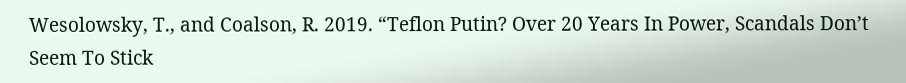Wesolowsky, T., and Coalson, R. 2019. “Teflon Putin? Over 20 Years In Power, Scandals Don’t Seem To Stick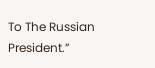To The Russian President.”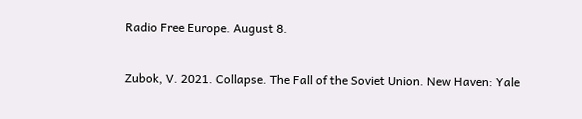Radio Free Europe. August 8.

Zubok, V. 2021. Collapse. The Fall of the Soviet Union. New Haven: Yale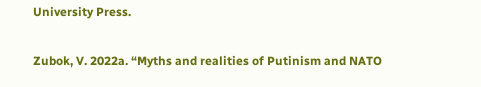University Press.

Zubok, V. 2022a. “Myths and realities of Putinism and NATO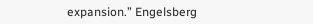expansion.” Engelsberg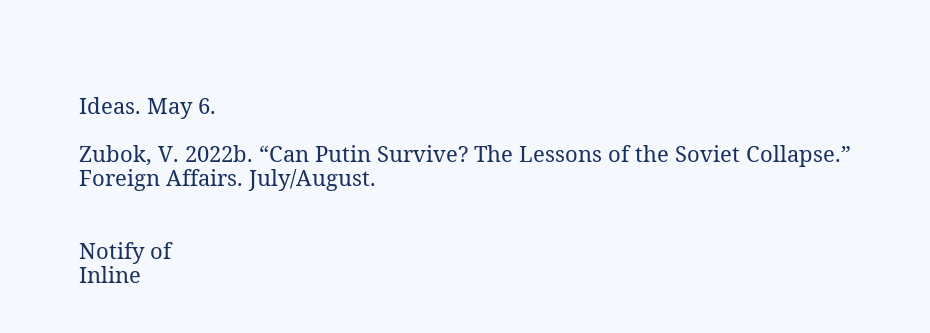Ideas. May 6.

Zubok, V. 2022b. “Can Putin Survive? The Lessons of the Soviet Collapse.” Foreign Affairs. July/August.


Notify of
Inline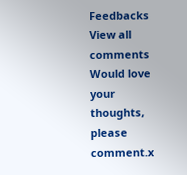Feedbacks
View all comments
Would love your thoughts, please comment.x